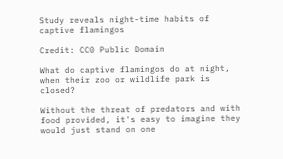Study reveals night-time habits of captive flamingos

Credit: CC0 Public Domain

What do captive flamingos do at night, when their zoo or wildlife park is closed?

Without the threat of predators and with food provided, it's easy to imagine they would just stand on one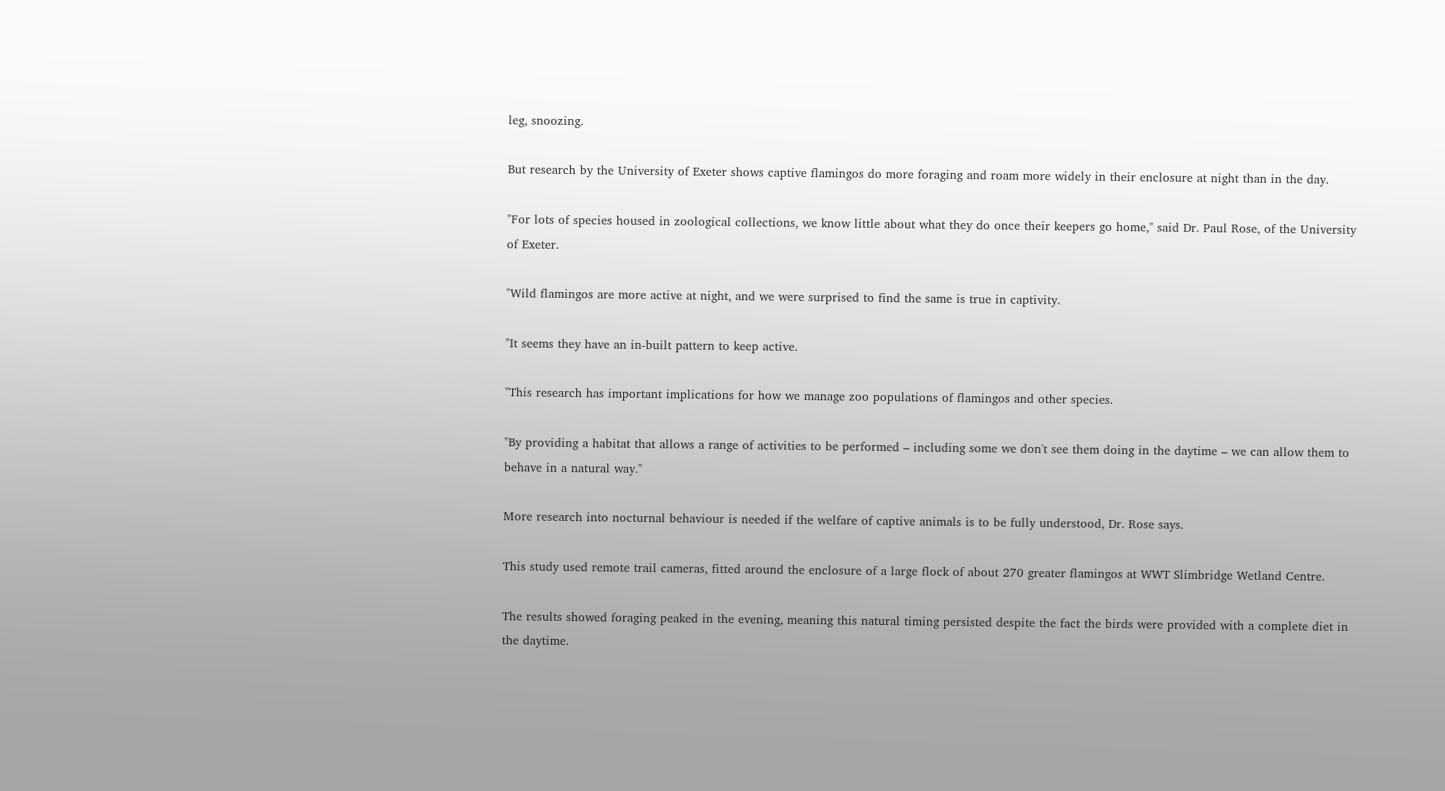leg, snoozing.

But research by the University of Exeter shows captive flamingos do more foraging and roam more widely in their enclosure at night than in the day.

"For lots of species housed in zoological collections, we know little about what they do once their keepers go home," said Dr. Paul Rose, of the University of Exeter.

"Wild flamingos are more active at night, and we were surprised to find the same is true in captivity.

"It seems they have an in-built pattern to keep active.

"This research has important implications for how we manage zoo populations of flamingos and other species.

"By providing a habitat that allows a range of activities to be performed – including some we don't see them doing in the daytime – we can allow them to behave in a natural way."

More research into nocturnal behaviour is needed if the welfare of captive animals is to be fully understood, Dr. Rose says.

This study used remote trail cameras, fitted around the enclosure of a large flock of about 270 greater flamingos at WWT Slimbridge Wetland Centre.

The results showed foraging peaked in the evening, meaning this natural timing persisted despite the fact the birds were provided with a complete diet in the daytime.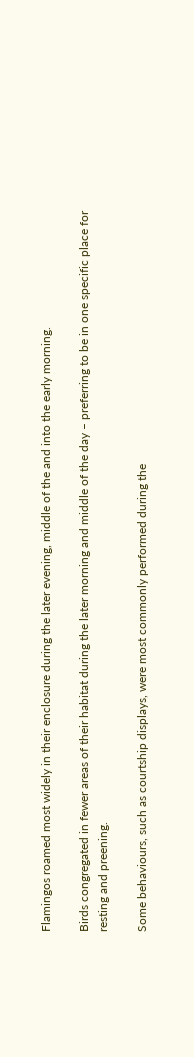Flamingos roamed most widely in their enclosure during the later evening, middle of the and into the early morning.

Birds congregated in fewer areas of their habitat during the later morning and middle of the day – preferring to be in one specific place for resting and preening.

Some behaviours, such as courtship displays, were most commonly performed during the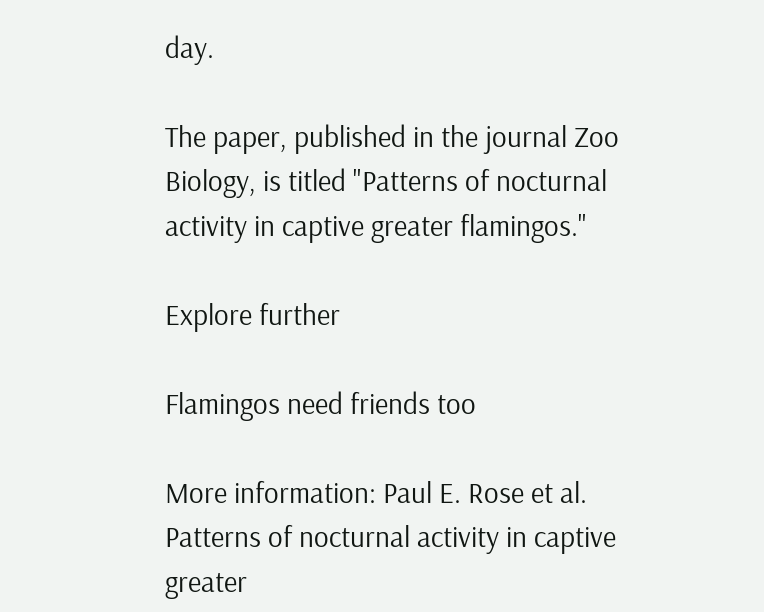day.

The paper, published in the journal Zoo Biology, is titled "Patterns of nocturnal activity in captive greater flamingos."

Explore further

Flamingos need friends too

More information: Paul E. Rose et al. Patterns of nocturnal activity in captive greater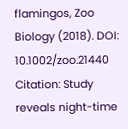flamingos, Zoo Biology (2018). DOI: 10.1002/zoo.21440
Citation: Study reveals night-time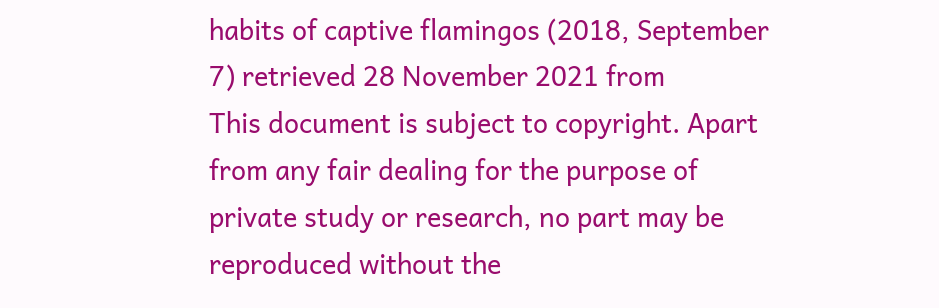habits of captive flamingos (2018, September 7) retrieved 28 November 2021 from
This document is subject to copyright. Apart from any fair dealing for the purpose of private study or research, no part may be reproduced without the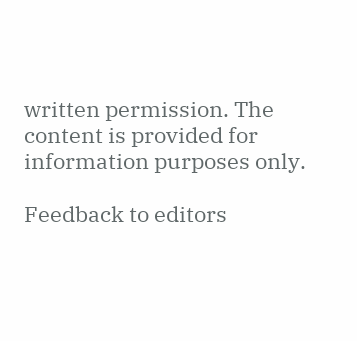written permission. The content is provided for information purposes only.

Feedback to editors